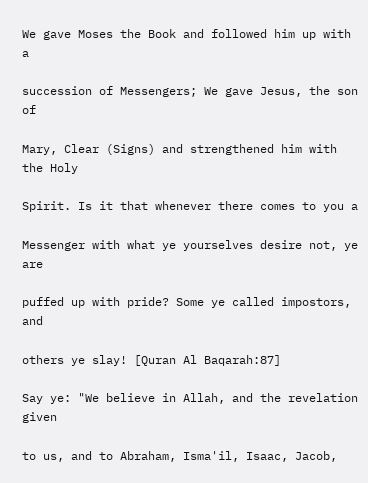We gave Moses the Book and followed him up with a

succession of Messengers; We gave Jesus, the son of

Mary, Clear (Signs) and strengthened him with the Holy

Spirit. Is it that whenever there comes to you a

Messenger with what ye yourselves desire not, ye are

puffed up with pride? Some ye called impostors, and

others ye slay! [Quran Al Baqarah:87]

Say ye: "We believe in Allah, and the revelation given

to us, and to Abraham, Isma'il, Isaac, Jacob,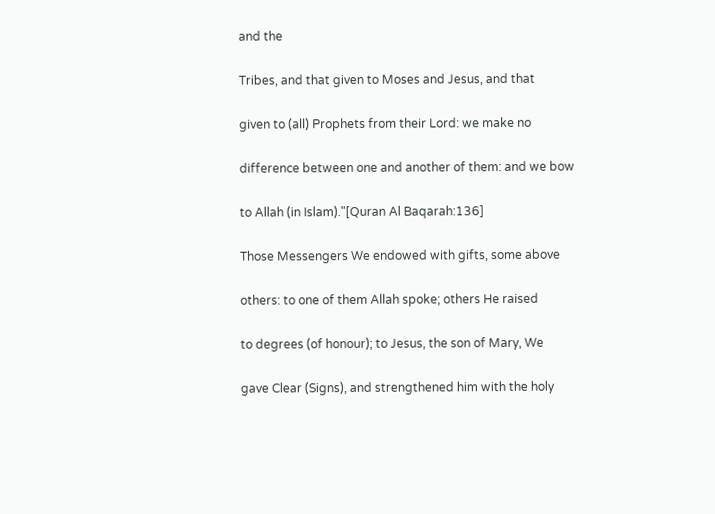and the

Tribes, and that given to Moses and Jesus, and that

given to (all) Prophets from their Lord: we make no

difference between one and another of them: and we bow

to Allah (in Islam)."[Quran Al Baqarah:136]

Those Messengers We endowed with gifts, some above

others: to one of them Allah spoke; others He raised

to degrees (of honour); to Jesus, the son of Mary, We

gave Clear (Signs), and strengthened him with the holy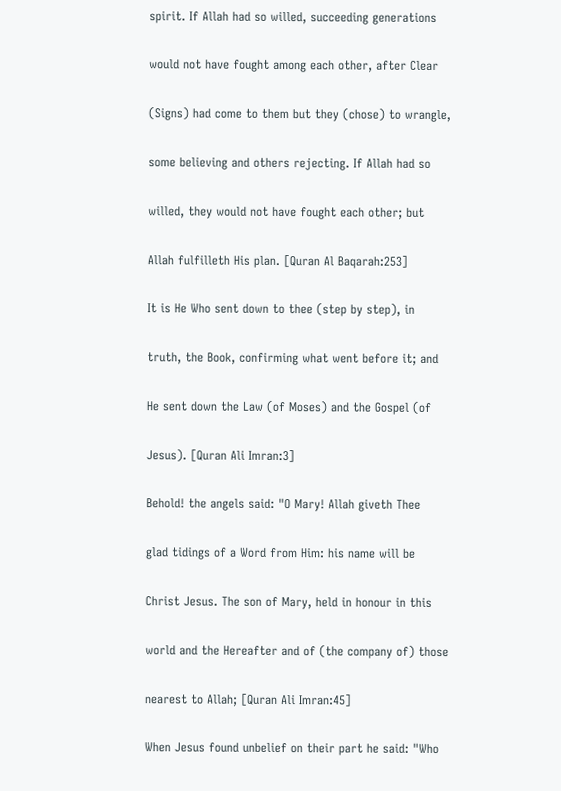spirit. If Allah had so willed, succeeding generations

would not have fought among each other, after Clear

(Signs) had come to them but they (chose) to wrangle,

some believing and others rejecting. If Allah had so

willed, they would not have fought each other; but

Allah fulfilleth His plan. [Quran Al Baqarah:253]

It is He Who sent down to thee (step by step), in

truth, the Book, confirming what went before it; and

He sent down the Law (of Moses) and the Gospel (of

Jesus). [Quran Ali Imran:3]

Behold! the angels said: "O Mary! Allah giveth Thee

glad tidings of a Word from Him: his name will be

Christ Jesus. The son of Mary, held in honour in this

world and the Hereafter and of (the company of) those

nearest to Allah; [Quran Ali Imran:45]

When Jesus found unbelief on their part he said: "Who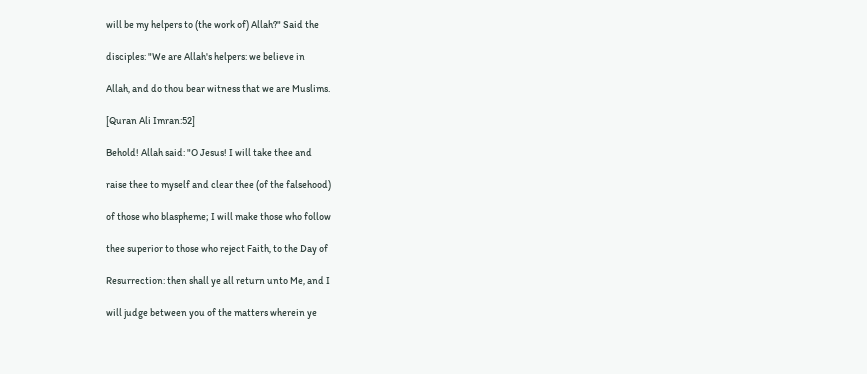will be my helpers to (the work of) Allah?" Said the

disciples: "We are Allah's helpers: we believe in

Allah, and do thou bear witness that we are Muslims.

[Quran Ali Imran:52]

Behold! Allah said: "O Jesus! I will take thee and

raise thee to myself and clear thee (of the falsehood)

of those who blaspheme; I will make those who follow

thee superior to those who reject Faith, to the Day of

Resurrection: then shall ye all return unto Me, and I

will judge between you of the matters wherein ye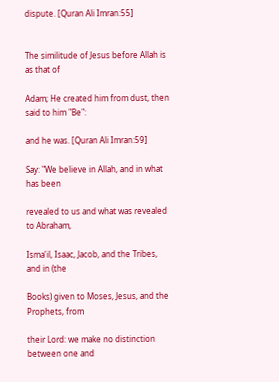dispute. [Quran Ali Imran:55]


The similitude of Jesus before Allah is as that of

Adam; He created him from dust, then said to him "Be":

and he was. [Quran Ali Imran:59]

Say: "We believe in Allah, and in what has been

revealed to us and what was revealed to Abraham,

Isma'il, Isaac, Jacob, and the Tribes, and in (the

Books) given to Moses, Jesus, and the Prophets, from

their Lord: we make no distinction between one and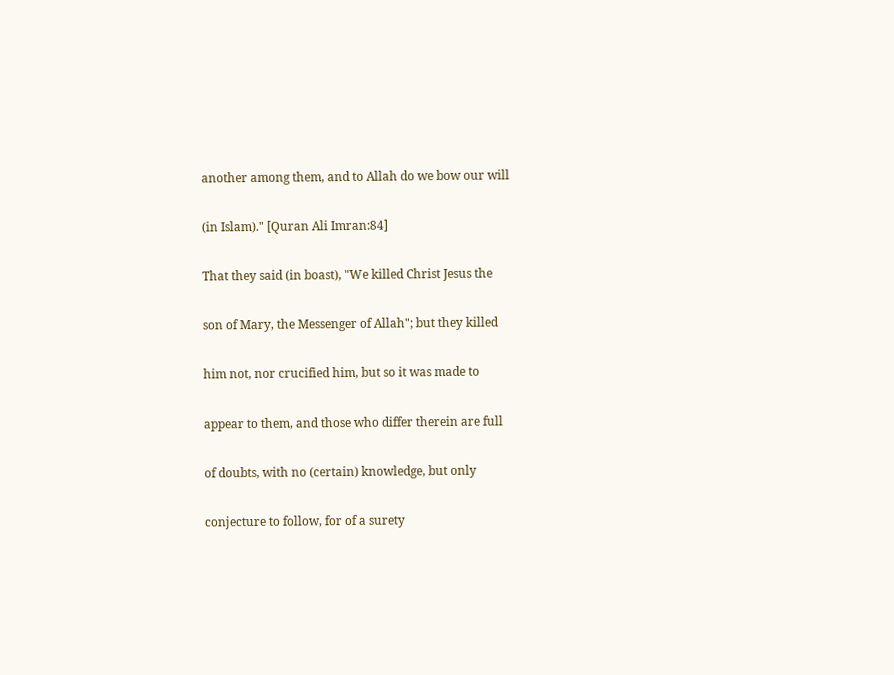another among them, and to Allah do we bow our will

(in Islam)." [Quran Ali Imran:84]

That they said (in boast), "We killed Christ Jesus the

son of Mary, the Messenger of Allah"; but they killed

him not, nor crucified him, but so it was made to

appear to them, and those who differ therein are full

of doubts, with no (certain) knowledge, but only

conjecture to follow, for of a surety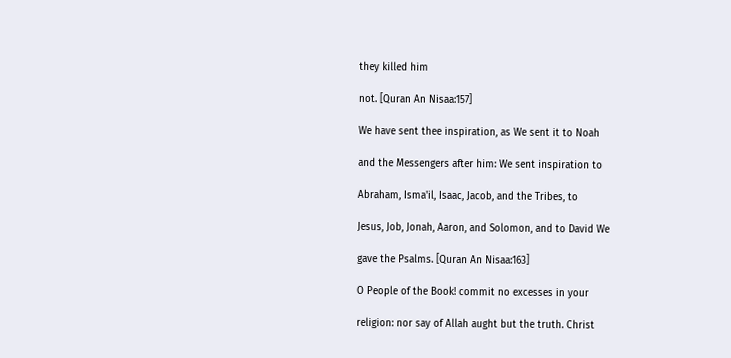they killed him

not. [Quran An Nisaa:157]

We have sent thee inspiration, as We sent it to Noah

and the Messengers after him: We sent inspiration to

Abraham, Isma'il, Isaac, Jacob, and the Tribes, to

Jesus, Job, Jonah, Aaron, and Solomon, and to David We

gave the Psalms. [Quran An Nisaa:163]

O People of the Book! commit no excesses in your

religion: nor say of Allah aught but the truth. Christ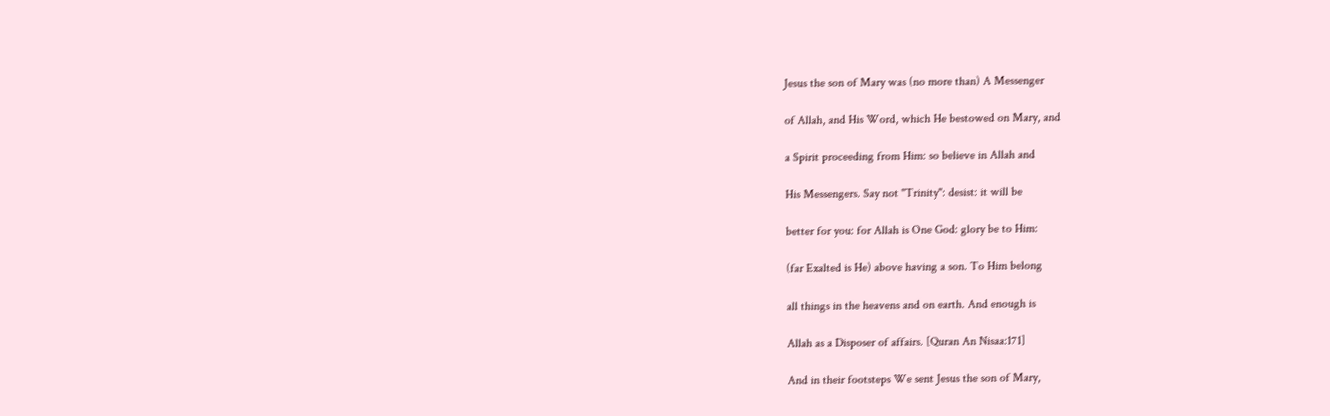Jesus the son of Mary was (no more than) A Messenger

of Allah, and His Word, which He bestowed on Mary, and

a Spirit proceeding from Him: so believe in Allah and

His Messengers. Say not "Trinity": desist: it will be

better for you: for Allah is One God: glory be to Him:

(far Exalted is He) above having a son. To Him belong

all things in the heavens and on earth. And enough is

Allah as a Disposer of affairs. [Quran An Nisaa:171]

And in their footsteps We sent Jesus the son of Mary,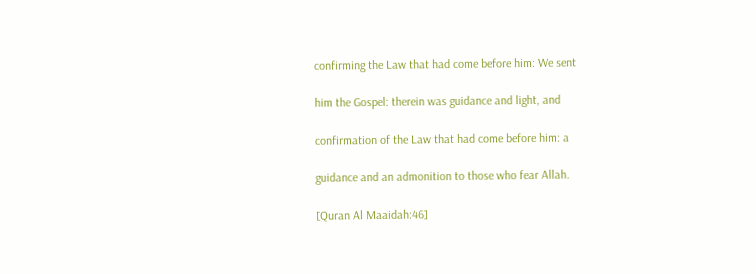confirming the Law that had come before him: We sent

him the Gospel: therein was guidance and light, and

confirmation of the Law that had come before him: a

guidance and an admonition to those who fear Allah.

[Quran Al Maaidah:46]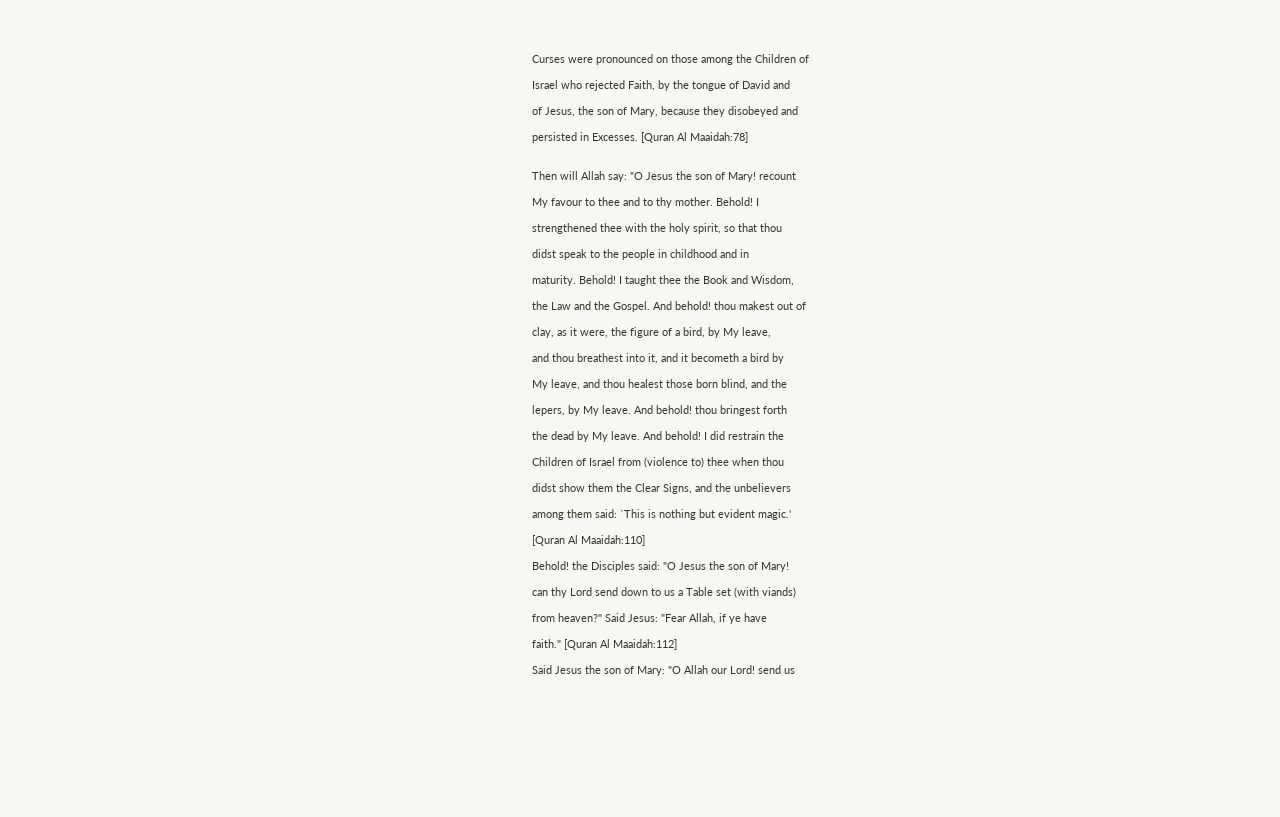Curses were pronounced on those among the Children of

Israel who rejected Faith, by the tongue of David and

of Jesus, the son of Mary, because they disobeyed and

persisted in Excesses. [Quran Al Maaidah:78]


Then will Allah say: "O Jesus the son of Mary! recount

My favour to thee and to thy mother. Behold! I

strengthened thee with the holy spirit, so that thou

didst speak to the people in childhood and in

maturity. Behold! I taught thee the Book and Wisdom,

the Law and the Gospel. And behold! thou makest out of

clay, as it were, the figure of a bird, by My leave,

and thou breathest into it, and it becometh a bird by

My leave, and thou healest those born blind, and the

lepers, by My leave. And behold! thou bringest forth

the dead by My leave. And behold! I did restrain the

Children of Israel from (violence to) thee when thou

didst show them the Clear Signs, and the unbelievers

among them said: `This is nothing but evident magic.'

[Quran Al Maaidah:110]

Behold! the Disciples said: "O Jesus the son of Mary!

can thy Lord send down to us a Table set (with viands)

from heaven?" Said Jesus: "Fear Allah, if ye have

faith." [Quran Al Maaidah:112]

Said Jesus the son of Mary: "O Allah our Lord! send us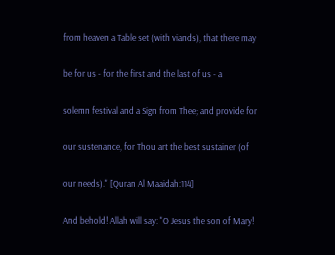from heaven a Table set (with viands), that there may

be for us - for the first and the last of us - a

solemn festival and a Sign from Thee; and provide for

our sustenance, for Thou art the best sustainer (of

our needs)." [Quran Al Maaidah:114]

And behold! Allah will say: "O Jesus the son of Mary!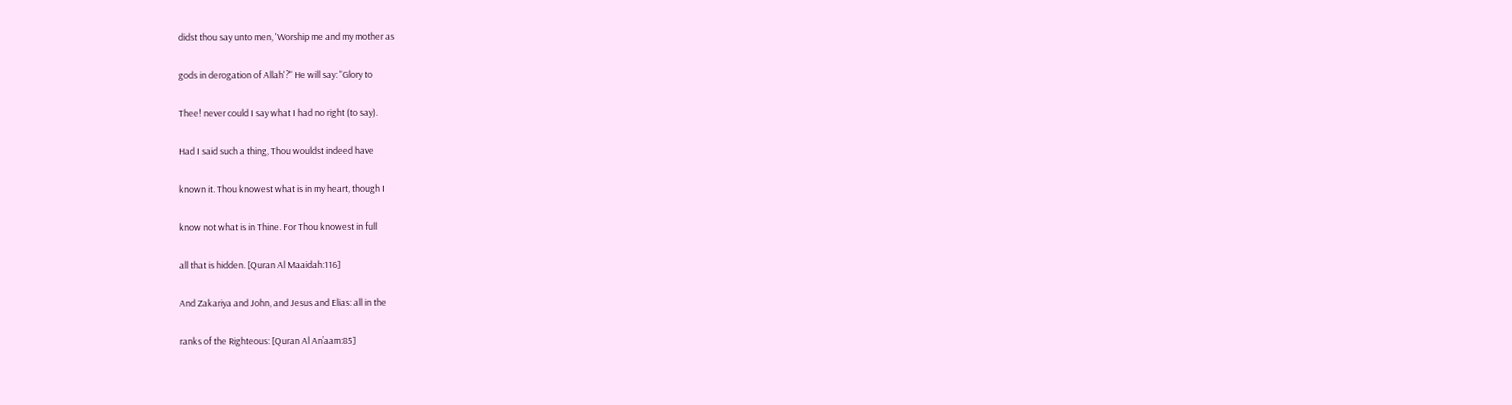didst thou say unto men, 'Worship me and my mother as

gods in derogation of Allah'?" He will say: "Glory to

Thee! never could I say what I had no right (to say).

Had I said such a thing, Thou wouldst indeed have

known it. Thou knowest what is in my heart, though I

know not what is in Thine. For Thou knowest in full

all that is hidden. [Quran Al Maaidah:116]

And Zakariya and John, and Jesus and Elias: all in the

ranks of the Righteous: [Quran Al An’aam:85]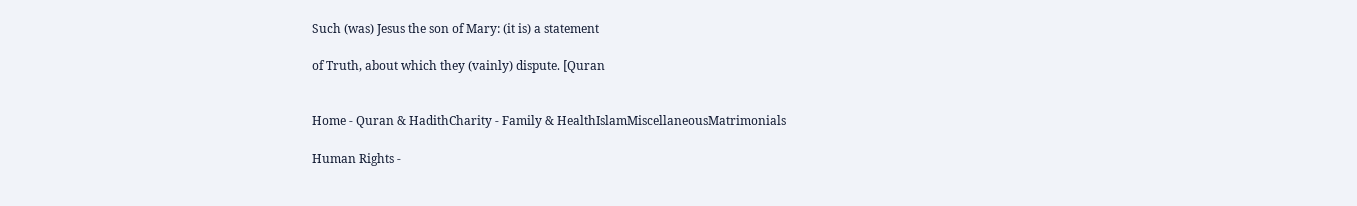Such (was) Jesus the son of Mary: (it is) a statement

of Truth, about which they (vainly) dispute. [Quran


Home - Quran & HadithCharity - Family & HealthIslamMiscellaneousMatrimonials

Human Rights -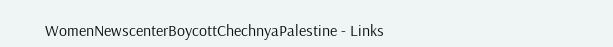WomenNewscenterBoycottChechnyaPalestine - Links